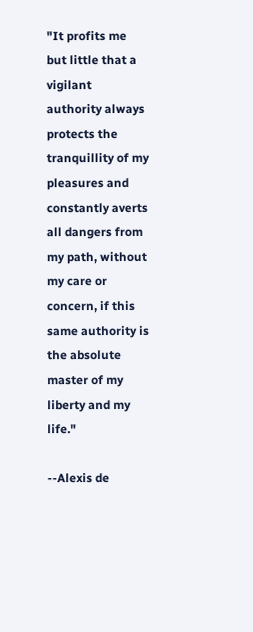"It profits me but little that a vigilant authority always protects the tranquillity of my pleasures and constantly averts all dangers from my path, without my care or concern, if this same authority is the absolute master of my liberty and my life."

--Alexis de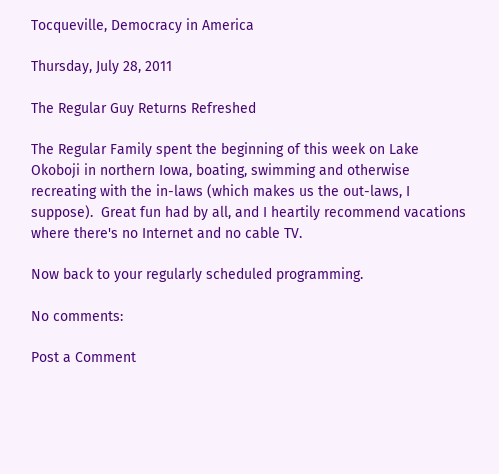Tocqueville, Democracy in America

Thursday, July 28, 2011

The Regular Guy Returns Refreshed

The Regular Family spent the beginning of this week on Lake Okoboji in northern Iowa, boating, swimming and otherwise recreating with the in-laws (which makes us the out-laws, I suppose).  Great fun had by all, and I heartily recommend vacations where there's no Internet and no cable TV.

Now back to your regularly scheduled programming.

No comments:

Post a Comment